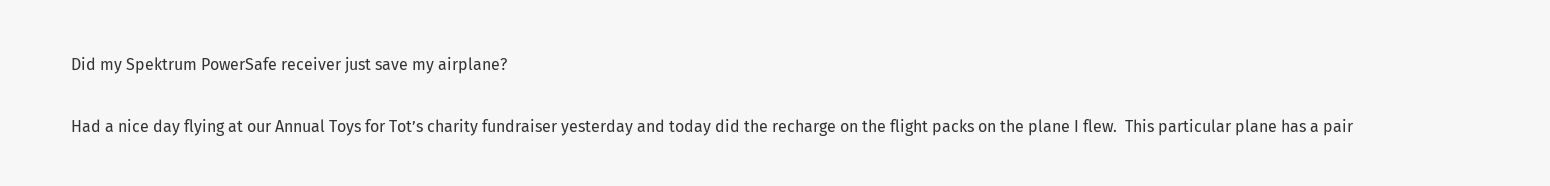Did my Spektrum PowerSafe receiver just save my airplane?

Had a nice day flying at our Annual Toys for Tot’s charity fundraiser yesterday and today did the recharge on the flight packs on the plane I flew.  This particular plane has a pair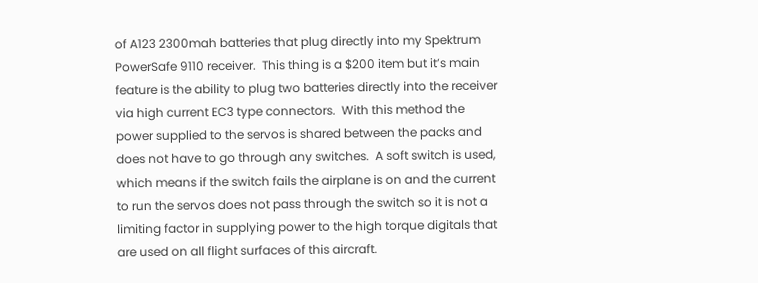of A123 2300mah batteries that plug directly into my Spektrum PowerSafe 9110 receiver.  This thing is a $200 item but it’s main feature is the ability to plug two batteries directly into the receiver via high current EC3 type connectors.  With this method the power supplied to the servos is shared between the packs and does not have to go through any switches.  A soft switch is used, which means if the switch fails the airplane is on and the current to run the servos does not pass through the switch so it is not a limiting factor in supplying power to the high torque digitals that are used on all flight surfaces of this aircraft.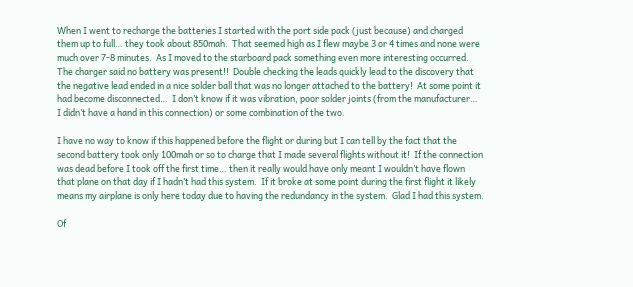When I went to recharge the batteries I started with the port side pack (just because) and charged them up to full… they took about 850mah.  That seemed high as I flew maybe 3 or 4 times and none were much over 7-8 minutes.  As I moved to the starboard pack something even more interesting occurred.  The charger said no battery was present!!  Double checking the leads quickly lead to the discovery that the negative lead ended in a nice solder ball that was no longer attached to the battery!  At some point it had become disconnected…  I don’t know if it was vibration, poor solder joints (from the manufacturer…  I didn’t have a hand in this connection) or some combination of the two.

I have no way to know if this happened before the flight or during but I can tell by the fact that the second battery took only 100mah or so to charge that I made several flights without it!  If the connection was dead before I took off the first time… then it really would have only meant I wouldn’t have flown that plane on that day if I hadn’t had this system.  If it broke at some point during the first flight it likely means my airplane is only here today due to having the redundancy in the system.  Glad I had this system.

Of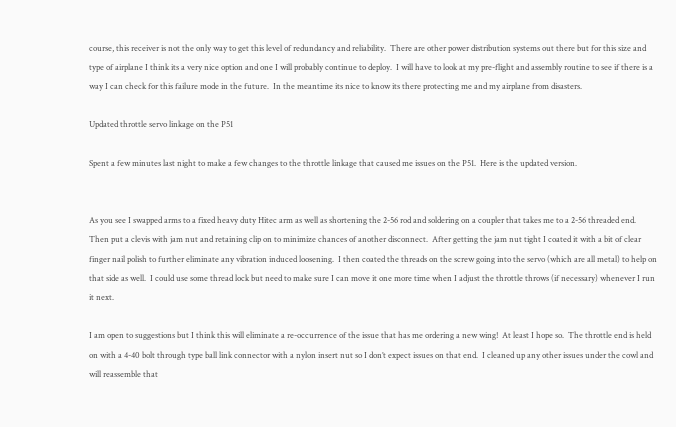course, this receiver is not the only way to get this level of redundancy and reliability.  There are other power distribution systems out there but for this size and type of airplane I think its a very nice option and one I will probably continue to deploy.  I will have to look at my pre-flight and assembly routine to see if there is a way I can check for this failure mode in the future.  In the meantime its nice to know its there protecting me and my airplane from disasters.

Updated throttle servo linkage on the P51

Spent a few minutes last night to make a few changes to the throttle linkage that caused me issues on the P51.  Here is the updated version.


As you see I swapped arms to a fixed heavy duty Hitec arm as well as shortening the 2-56 rod and soldering on a coupler that takes me to a 2-56 threaded end.  Then put a clevis with jam nut and retaining clip on to minimize chances of another disconnect.  After getting the jam nut tight I coated it with a bit of clear finger nail polish to further eliminate any vibration induced loosening.  I then coated the threads on the screw going into the servo (which are all metal) to help on that side as well.  I could use some thread lock but need to make sure I can move it one more time when I adjust the throttle throws (if necessary) whenever I run it next.

I am open to suggestions but I think this will eliminate a re-occurrence of the issue that has me ordering a new wing!  At least I hope so.  The throttle end is held on with a 4-40 bolt through type ball link connector with a nylon insert nut so I don’t expect issues on that end.  I cleaned up any other issues under the cowl and will reassemble that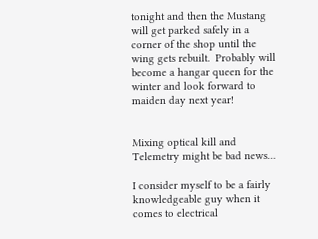tonight and then the Mustang will get parked safely in a corner of the shop until the wing gets rebuilt.  Probably will become a hangar queen for the winter and look forward to maiden day next year!


Mixing optical kill and Telemetry might be bad news…

I consider myself to be a fairly knowledgeable guy when it comes to electrical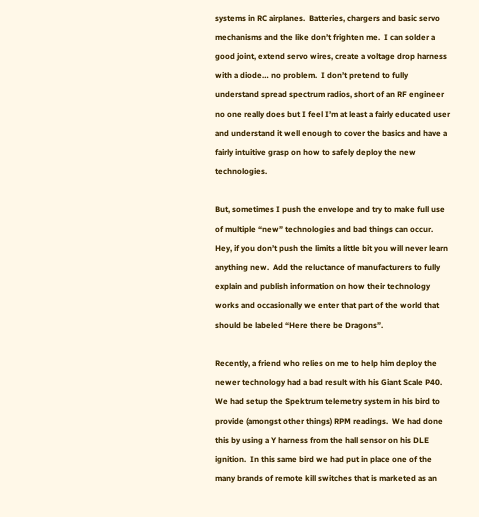systems in RC airplanes.  Batteries, chargers and basic servo mechanisms and the like don’t frighten me.  I can solder a good joint, extend servo wires, create a voltage drop harness with a diode… no problem.  I don’t pretend to fully understand spread spectrum radios, short of an RF engineer no one really does but I feel I’m at least a fairly educated user and understand it well enough to cover the basics and have a fairly intuitive grasp on how to safely deploy the new technologies.

But, sometimes I push the envelope and try to make full use of multiple “new” technologies and bad things can occur.  Hey, if you don’t push the limits a little bit you will never learn anything new.  Add the reluctance of manufacturers to fully explain and publish information on how their technology works and occasionally we enter that part of the world that should be labeled “Here there be Dragons”.

Recently, a friend who relies on me to help him deploy the newer technology had a bad result with his Giant Scale P40.  We had setup the Spektrum telemetry system in his bird to provide (amongst other things) RPM readings.  We had done this by using a Y harness from the hall sensor on his DLE ignition.  In this same bird we had put in place one of the many brands of remote kill switches that is marketed as an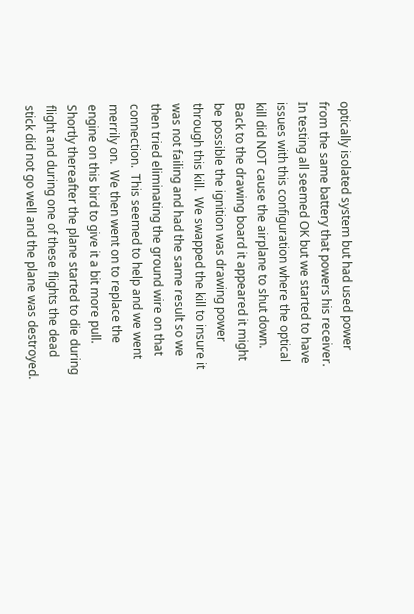optically isolated system but had used power from the same battery that powers his receiver.  In testing all seemed OK but we started to have issues with this configuration where the optical kill did NOT cause the airplane to shut down.  Back to the drawing board it appeared it might be possible the ignition was drawing power through this kill.  We swapped the kill to insure it was not failing and had the same result so we then tried eliminating the ground wire on that connection.  This seemed to help and we went merrily on.  We then went on to replace the engine on this bird to give it a bit more pull.  Shortly thereafter the plane started to die during flight and during one of these flights the dead stick did not go well and the plane was destroyed.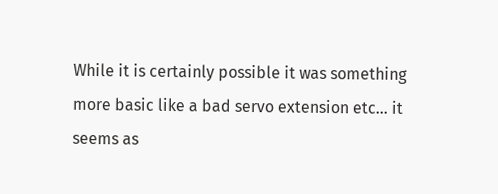While it is certainly possible it was something more basic like a bad servo extension etc… it seems as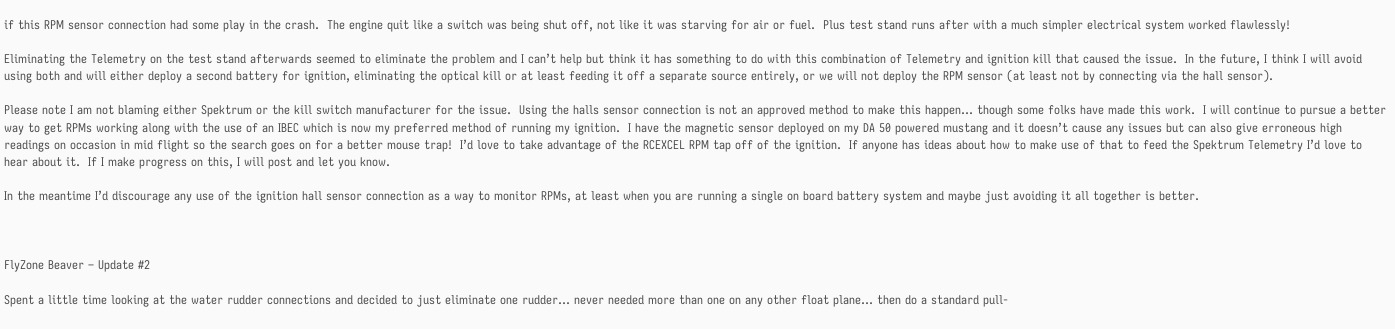if this RPM sensor connection had some play in the crash.  The engine quit like a switch was being shut off, not like it was starving for air or fuel.  Plus test stand runs after with a much simpler electrical system worked flawlessly!

Eliminating the Telemetry on the test stand afterwards seemed to eliminate the problem and I can’t help but think it has something to do with this combination of Telemetry and ignition kill that caused the issue.  In the future, I think I will avoid using both and will either deploy a second battery for ignition, eliminating the optical kill or at least feeding it off a separate source entirely, or we will not deploy the RPM sensor (at least not by connecting via the hall sensor).

Please note I am not blaming either Spektrum or the kill switch manufacturer for the issue.  Using the halls sensor connection is not an approved method to make this happen… though some folks have made this work.  I will continue to pursue a better way to get RPMs working along with the use of an IBEC which is now my preferred method of running my ignition.  I have the magnetic sensor deployed on my DA 50 powered mustang and it doesn’t cause any issues but can also give erroneous high readings on occasion in mid flight so the search goes on for a better mouse trap!  I’d love to take advantage of the RCEXCEL RPM tap off of the ignition.  If anyone has ideas about how to make use of that to feed the Spektrum Telemetry I’d love to hear about it.  If I make progress on this, I will post and let you know.

In the meantime I’d discourage any use of the ignition hall sensor connection as a way to monitor RPMs, at least when you are running a single on board battery system and maybe just avoiding it all together is better.



FlyZone Beaver – Update #2

Spent a little time looking at the water rudder connections and decided to just eliminate one rudder… never needed more than one on any other float plane… then do a standard pull-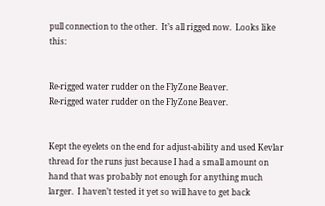pull connection to the other.  It’s all rigged now.  Looks like this:


Re-rigged water rudder on the FlyZone Beaver.
Re-rigged water rudder on the FlyZone Beaver.


Kept the eyelets on the end for adjust-ability and used Kevlar thread for the runs just because I had a small amount on hand that was probably not enough for anything much larger.  I haven’t tested it yet so will have to get back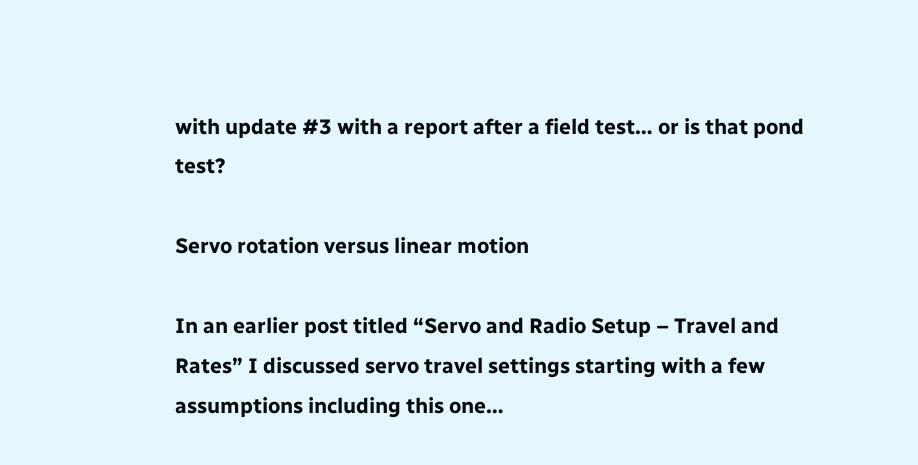with update #3 with a report after a field test… or is that pond test?

Servo rotation versus linear motion

In an earlier post titled “Servo and Radio Setup – Travel and Rates” I discussed servo travel settings starting with a few assumptions including this one…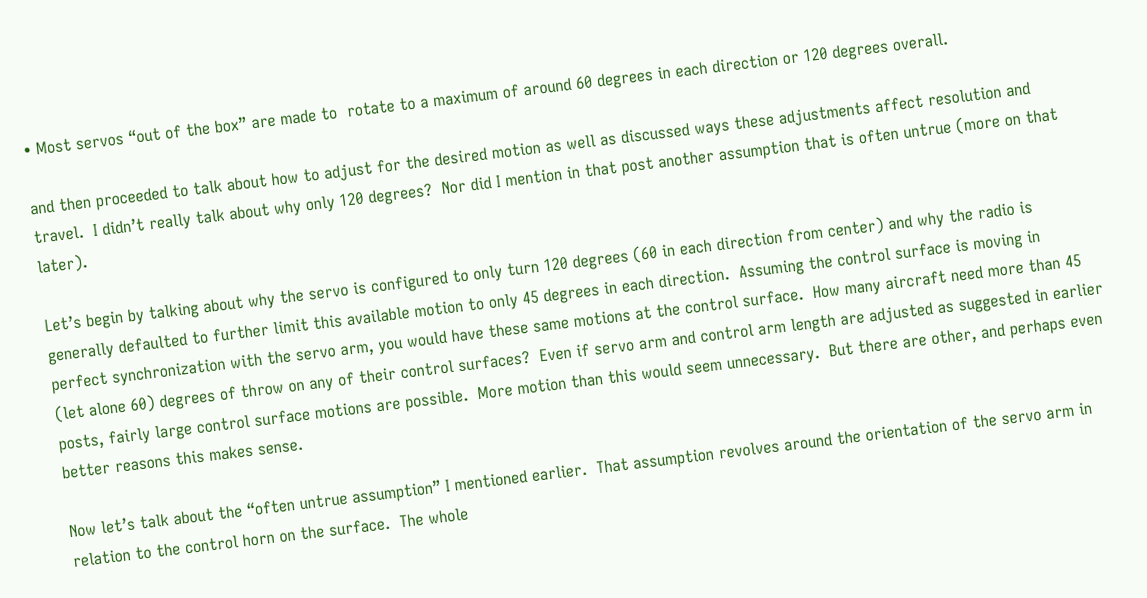• Most servos “out of the box” are made to  rotate to a maximum of around 60 degrees in each direction or 120 degrees overall.

and then proceeded to talk about how to adjust for the desired motion as well as discussed ways these adjustments affect resolution and travel.  I didn’t really talk about why only 120 degrees?  Nor did I mention in that post another assumption that is often untrue (more on that later).

Let’s begin by talking about why the servo is configured to only turn 120 degrees (60 in each direction from center) and why the radio is generally defaulted to further limit this available motion to only 45 degrees in each direction.  Assuming the control surface is moving in perfect synchronization with the servo arm, you would have these same motions at the control surface.  How many aircraft need more than 45 (let alone 60) degrees of throw on any of their control surfaces?  Even if servo arm and control arm length are adjusted as suggested in earlier posts, fairly large control surface motions are possible.  More motion than this would seem unnecessary.  But there are other, and perhaps even better reasons this makes sense.

Now let’s talk about the “often untrue assumption” I mentioned earlier.  That assumption revolves around the orientation of the servo arm in relation to the control horn on the surface.  The whole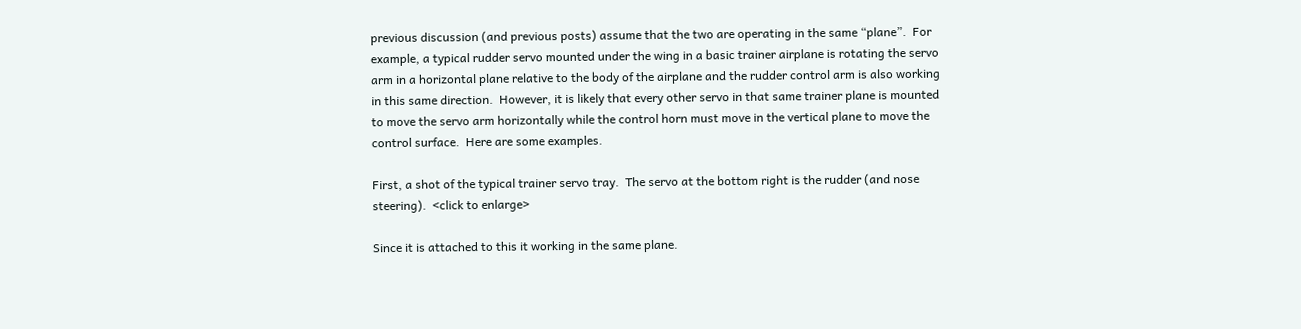previous discussion (and previous posts) assume that the two are operating in the same “plane”.  For example, a typical rudder servo mounted under the wing in a basic trainer airplane is rotating the servo arm in a horizontal plane relative to the body of the airplane and the rudder control arm is also working in this same direction.  However, it is likely that every other servo in that same trainer plane is mounted to move the servo arm horizontally while the control horn must move in the vertical plane to move the control surface.  Here are some examples.

First, a shot of the typical trainer servo tray.  The servo at the bottom right is the rudder (and nose steering).  <click to enlarge>

Since it is attached to this it working in the same plane.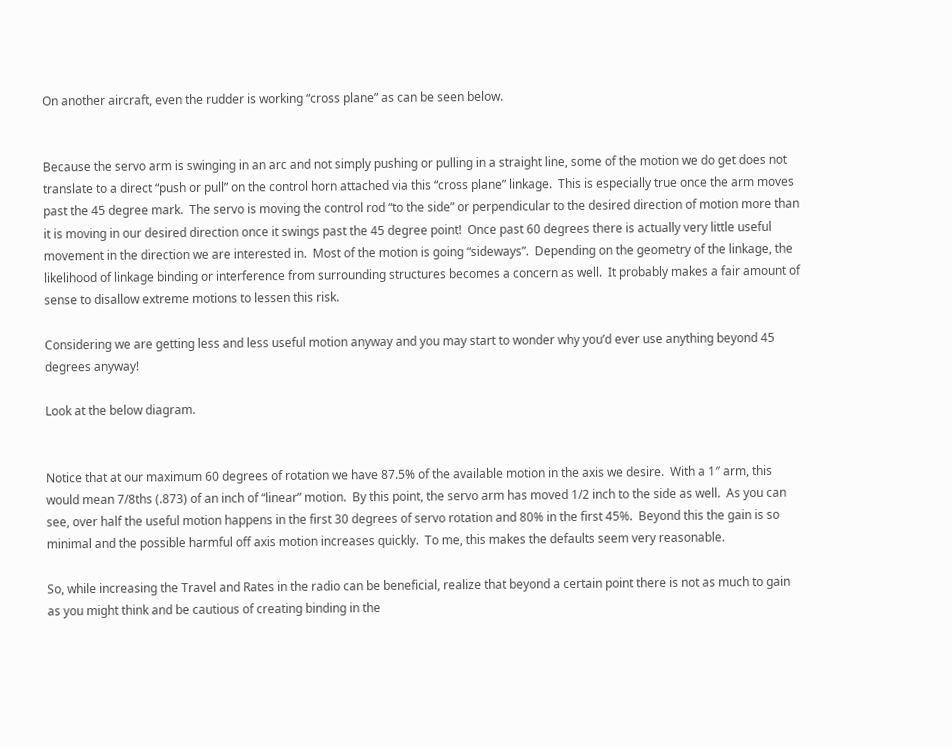On another aircraft, even the rudder is working “cross plane” as can be seen below.


Because the servo arm is swinging in an arc and not simply pushing or pulling in a straight line, some of the motion we do get does not translate to a direct “push or pull” on the control horn attached via this “cross plane” linkage.  This is especially true once the arm moves past the 45 degree mark.  The servo is moving the control rod “to the side” or perpendicular to the desired direction of motion more than it is moving in our desired direction once it swings past the 45 degree point!  Once past 60 degrees there is actually very little useful movement in the direction we are interested in.  Most of the motion is going “sideways”.  Depending on the geometry of the linkage, the likelihood of linkage binding or interference from surrounding structures becomes a concern as well.  It probably makes a fair amount of sense to disallow extreme motions to lessen this risk.

Considering we are getting less and less useful motion anyway and you may start to wonder why you’d ever use anything beyond 45 degrees anyway!

Look at the below diagram.


Notice that at our maximum 60 degrees of rotation we have 87.5% of the available motion in the axis we desire.  With a 1″ arm, this would mean 7/8ths (.873) of an inch of “linear” motion.  By this point, the servo arm has moved 1/2 inch to the side as well.  As you can see, over half the useful motion happens in the first 30 degrees of servo rotation and 80% in the first 45%.  Beyond this the gain is so minimal and the possible harmful off axis motion increases quickly.  To me, this makes the defaults seem very reasonable.

So, while increasing the Travel and Rates in the radio can be beneficial, realize that beyond a certain point there is not as much to gain as you might think and be cautious of creating binding in the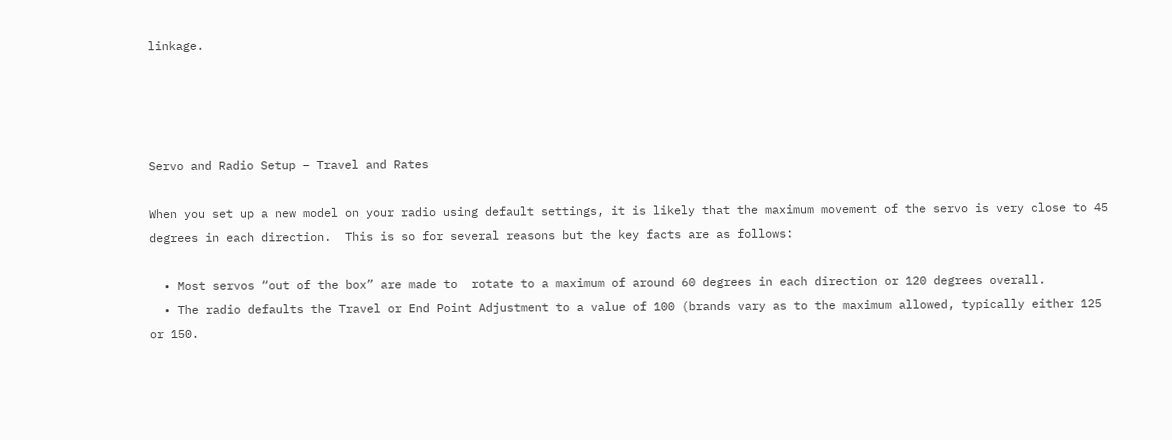linkage.




Servo and Radio Setup – Travel and Rates

When you set up a new model on your radio using default settings, it is likely that the maximum movement of the servo is very close to 45 degrees in each direction.  This is so for several reasons but the key facts are as follows:

  • Most servos “out of the box” are made to  rotate to a maximum of around 60 degrees in each direction or 120 degrees overall.
  • The radio defaults the Travel or End Point Adjustment to a value of 100 (brands vary as to the maximum allowed, typically either 125 or 150.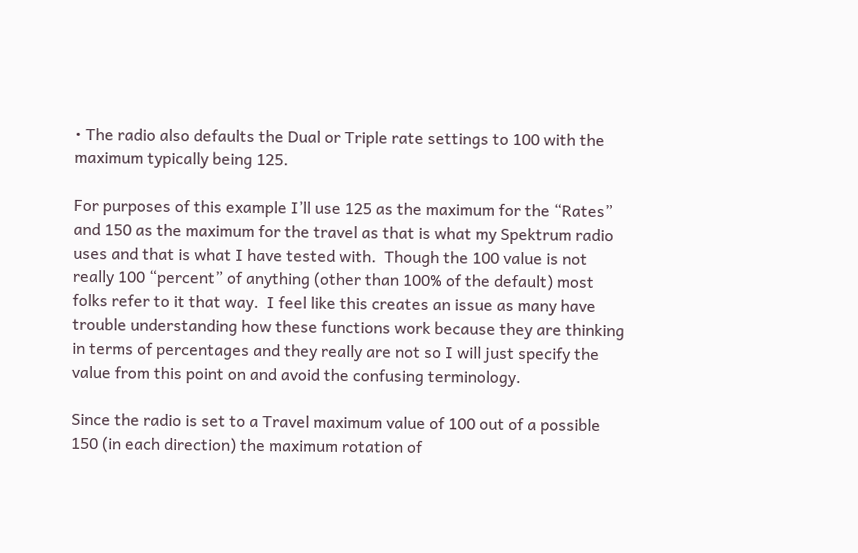• The radio also defaults the Dual or Triple rate settings to 100 with the maximum typically being 125.

For purposes of this example I’ll use 125 as the maximum for the “Rates” and 150 as the maximum for the travel as that is what my Spektrum radio uses and that is what I have tested with.  Though the 100 value is not really 100 “percent” of anything (other than 100% of the default) most folks refer to it that way.  I feel like this creates an issue as many have trouble understanding how these functions work because they are thinking in terms of percentages and they really are not so I will just specify the value from this point on and avoid the confusing terminology.

Since the radio is set to a Travel maximum value of 100 out of a possible 150 (in each direction) the maximum rotation of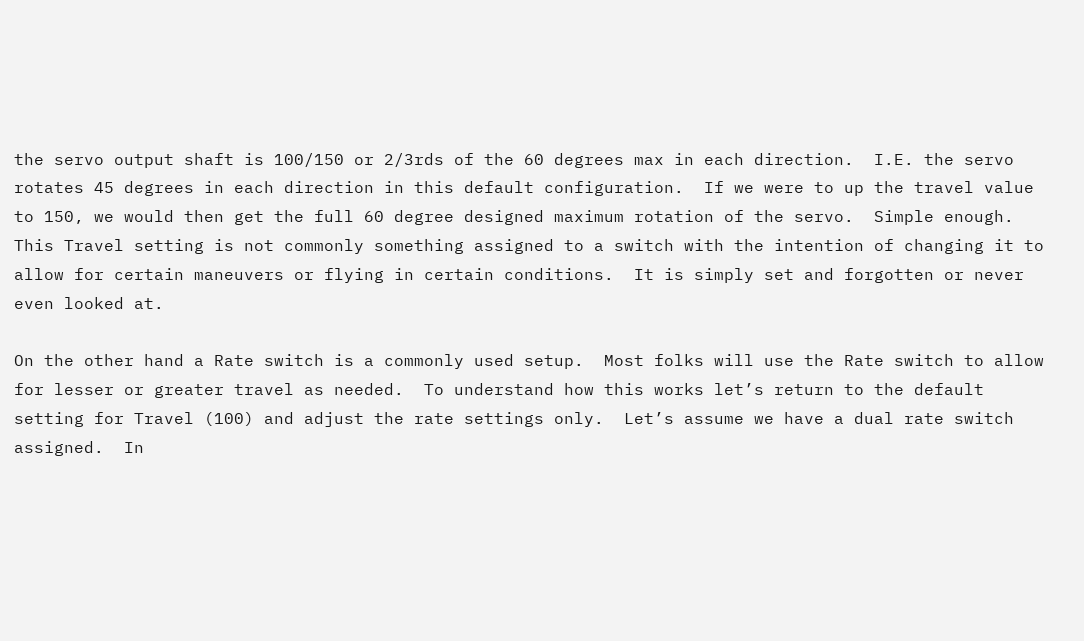the servo output shaft is 100/150 or 2/3rds of the 60 degrees max in each direction.  I.E. the servo rotates 45 degrees in each direction in this default configuration.  If we were to up the travel value to 150, we would then get the full 60 degree designed maximum rotation of the servo.  Simple enough.  This Travel setting is not commonly something assigned to a switch with the intention of changing it to allow for certain maneuvers or flying in certain conditions.  It is simply set and forgotten or never even looked at.

On the other hand a Rate switch is a commonly used setup.  Most folks will use the Rate switch to allow for lesser or greater travel as needed.  To understand how this works let’s return to the default setting for Travel (100) and adjust the rate settings only.  Let’s assume we have a dual rate switch assigned.  In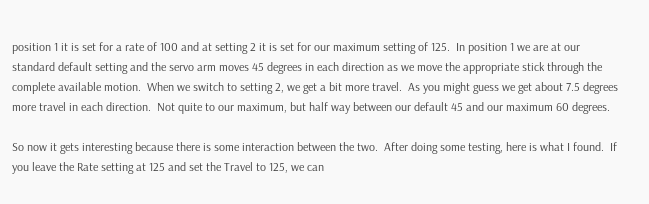position 1 it is set for a rate of 100 and at setting 2 it is set for our maximum setting of 125.  In position 1 we are at our standard default setting and the servo arm moves 45 degrees in each direction as we move the appropriate stick through the complete available motion.  When we switch to setting 2, we get a bit more travel.  As you might guess we get about 7.5 degrees more travel in each direction.  Not quite to our maximum, but half way between our default 45 and our maximum 60 degrees.

So now it gets interesting because there is some interaction between the two.  After doing some testing, here is what I found.  If you leave the Rate setting at 125 and set the Travel to 125, we can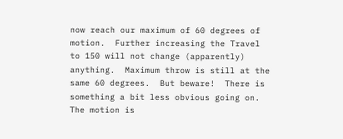now reach our maximum of 60 degrees of motion.  Further increasing the Travel to 150 will not change (apparently) anything.  Maximum throw is still at the same 60 degrees.  But beware!  There is something a bit less obvious going on.  The motion is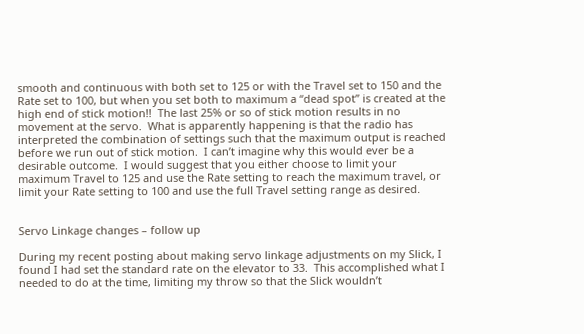smooth and continuous with both set to 125 or with the Travel set to 150 and the Rate set to 100, but when you set both to maximum a “dead spot” is created at the high end of stick motion!!  The last 25% or so of stick motion results in no movement at the servo.  What is apparently happening is that the radio has interpreted the combination of settings such that the maximum output is reached before we run out of stick motion.  I can’t imagine why this would ever be a desirable outcome.  I would suggest that you either choose to limit your maximum Travel to 125 and use the Rate setting to reach the maximum travel, or limit your Rate setting to 100 and use the full Travel setting range as desired.


Servo Linkage changes – follow up

During my recent posting about making servo linkage adjustments on my Slick, I found I had set the standard rate on the elevator to 33.  This accomplished what I needed to do at the time, limiting my throw so that the Slick wouldn’t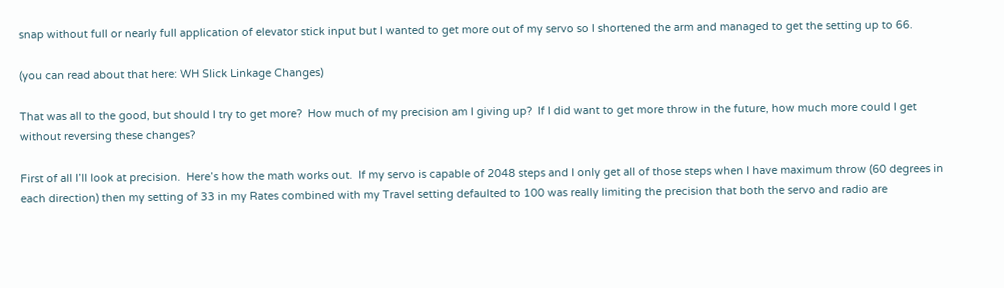snap without full or nearly full application of elevator stick input but I wanted to get more out of my servo so I shortened the arm and managed to get the setting up to 66.

(you can read about that here: WH Slick Linkage Changes)

That was all to the good, but should I try to get more?  How much of my precision am I giving up?  If I did want to get more throw in the future, how much more could I get without reversing these changes?

First of all I’ll look at precision.  Here’s how the math works out.  If my servo is capable of 2048 steps and I only get all of those steps when I have maximum throw (60 degrees in each direction) then my setting of 33 in my Rates combined with my Travel setting defaulted to 100 was really limiting the precision that both the servo and radio are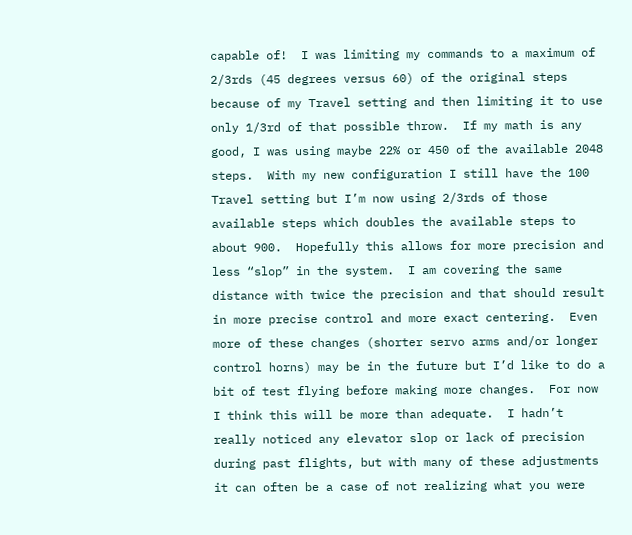capable of!  I was limiting my commands to a maximum of 2/3rds (45 degrees versus 60) of the original steps because of my Travel setting and then limiting it to use only 1/3rd of that possible throw.  If my math is any good, I was using maybe 22% or 450 of the available 2048 steps.  With my new configuration I still have the 100 Travel setting but I’m now using 2/3rds of those available steps which doubles the available steps to about 900.  Hopefully this allows for more precision and less “slop” in the system.  I am covering the same distance with twice the precision and that should result in more precise control and more exact centering.  Even more of these changes (shorter servo arms and/or longer control horns) may be in the future but I’d like to do a bit of test flying before making more changes.  For now I think this will be more than adequate.  I hadn’t really noticed any elevator slop or lack of precision during past flights, but with many of these adjustments it can often be a case of not realizing what you were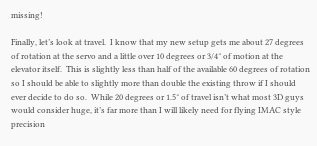missing!

Finally, let’s look at travel.  I know that my new setup gets me about 27 degrees of rotation at the servo and a little over 10 degrees or 3/4″ of motion at the elevator itself.  This is slightly less than half of the available 60 degrees of rotation so I should be able to slightly more than double the existing throw if I should ever decide to do so.  While 20 degrees or 1.5″ of travel isn’t what most 3D guys would consider huge, it’s far more than I will likely need for flying IMAC style precision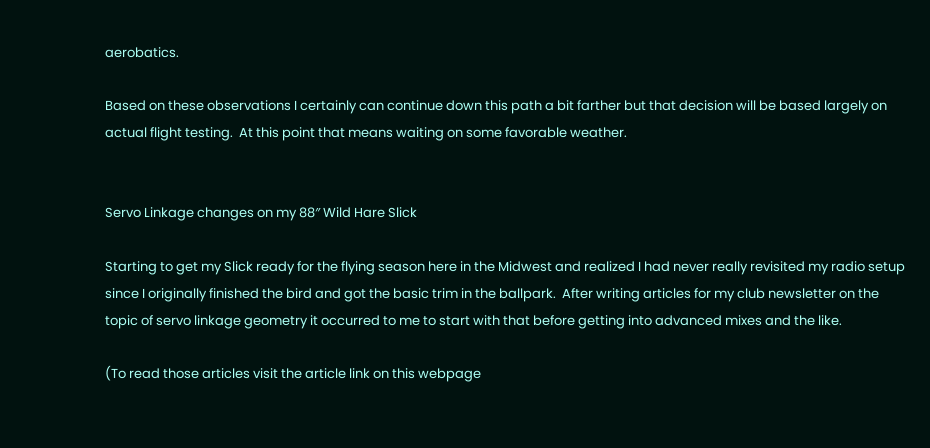aerobatics.

Based on these observations I certainly can continue down this path a bit farther but that decision will be based largely on actual flight testing.  At this point that means waiting on some favorable weather.


Servo Linkage changes on my 88″ Wild Hare Slick

Starting to get my Slick ready for the flying season here in the Midwest and realized I had never really revisited my radio setup since I originally finished the bird and got the basic trim in the ballpark.  After writing articles for my club newsletter on the topic of servo linkage geometry it occurred to me to start with that before getting into advanced mixes and the like.

(To read those articles visit the article link on this webpage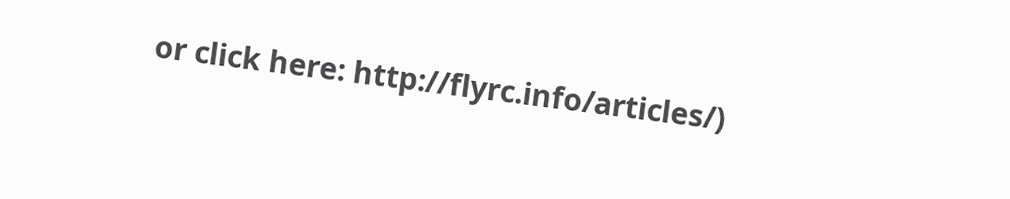or click here: http://flyrc.info/articles/)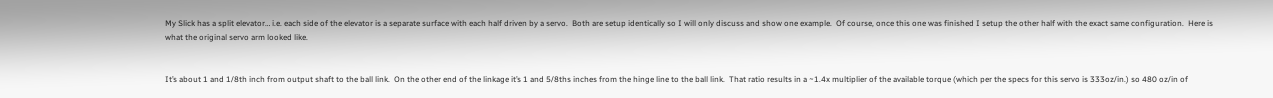My Slick has a split elevator… i.e. each side of the elevator is a separate surface with each half driven by a servo.  Both are setup identically so I will only discuss and show one example.  Of course, once this one was finished I setup the other half with the exact same configuration.  Here is what the original servo arm looked like.


It’s about 1 and 1/8th inch from output shaft to the ball link.  On the other end of the linkage it’s 1 and 5/8ths inches from the hinge line to the ball link.  That ratio results in a ~1.4x multiplier of the available torque (which per the specs for this servo is 333oz/in.) so 480 oz/in of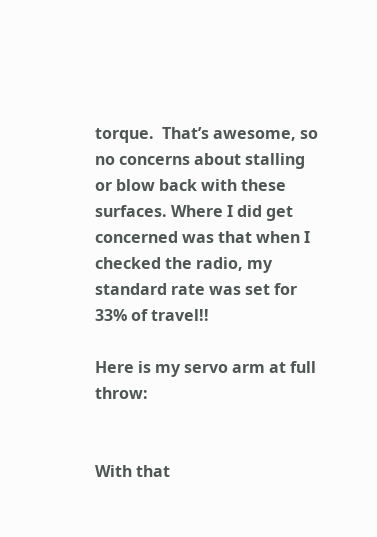torque.  That’s awesome, so no concerns about stalling or blow back with these surfaces. Where I did get concerned was that when I checked the radio, my standard rate was set for 33% of travel!!

Here is my servo arm at full throw:


With that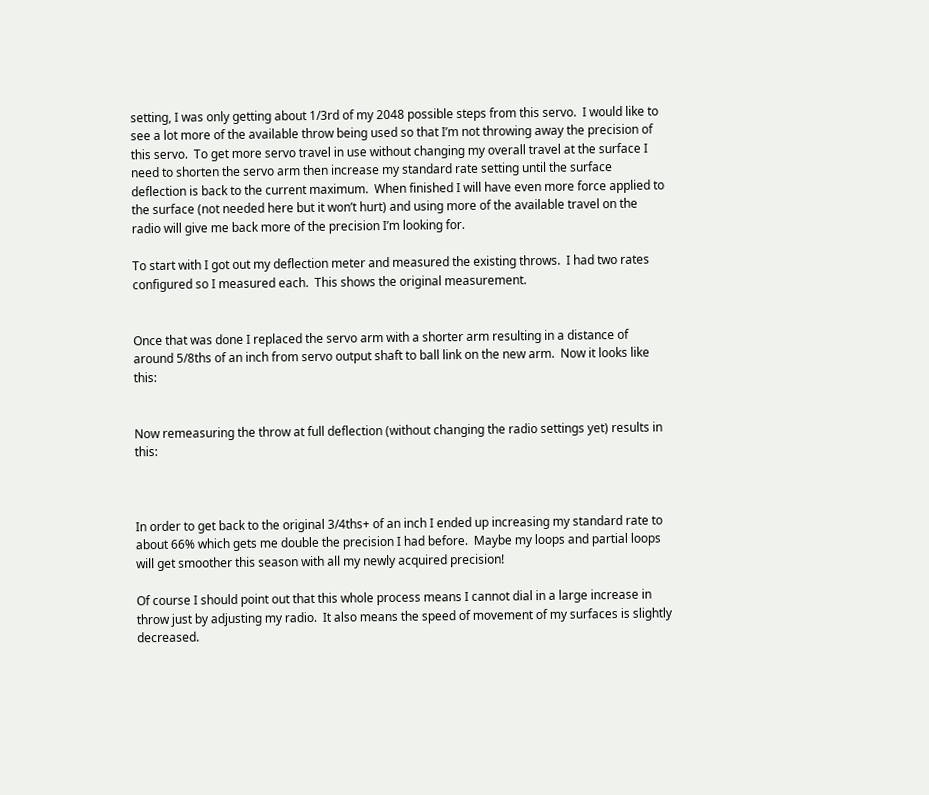setting, I was only getting about 1/3rd of my 2048 possible steps from this servo.  I would like to see a lot more of the available throw being used so that I’m not throwing away the precision of this servo.  To get more servo travel in use without changing my overall travel at the surface I need to shorten the servo arm then increase my standard rate setting until the surface deflection is back to the current maximum.  When finished I will have even more force applied to the surface (not needed here but it won’t hurt) and using more of the available travel on the radio will give me back more of the precision I’m looking for.

To start with I got out my deflection meter and measured the existing throws.  I had two rates configured so I measured each.  This shows the original measurement.


Once that was done I replaced the servo arm with a shorter arm resulting in a distance of around 5/8ths of an inch from servo output shaft to ball link on the new arm.  Now it looks like this:


Now remeasuring the throw at full deflection (without changing the radio settings yet) results in this:



In order to get back to the original 3/4ths+ of an inch I ended up increasing my standard rate to about 66% which gets me double the precision I had before.  Maybe my loops and partial loops will get smoother this season with all my newly acquired precision!

Of course I should point out that this whole process means I cannot dial in a large increase in throw just by adjusting my radio.  It also means the speed of movement of my surfaces is slightly decreased.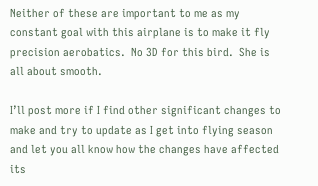Neither of these are important to me as my constant goal with this airplane is to make it fly precision aerobatics.  No 3D for this bird.  She is all about smooth.

I’ll post more if I find other significant changes to make and try to update as I get into flying season and let you all know how the changes have affected its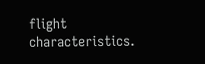flight characteristics.